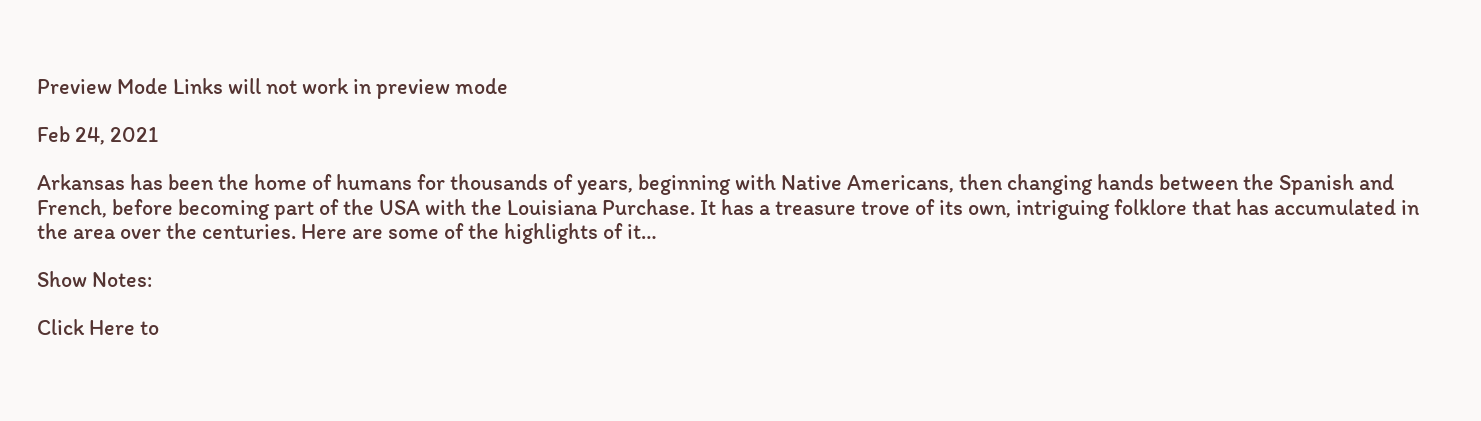Preview Mode Links will not work in preview mode

Feb 24, 2021

Arkansas has been the home of humans for thousands of years, beginning with Native Americans, then changing hands between the Spanish and French, before becoming part of the USA with the Louisiana Purchase. It has a treasure trove of its own, intriguing folklore that has accumulated in the area over the centuries. Here are some of the highlights of it…

Show Notes:

Click Here to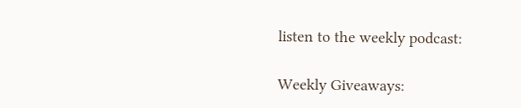listen to the weekly podcast:

Weekly Giveaways: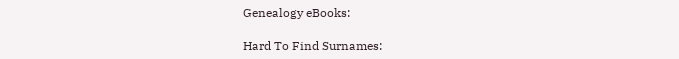Genealogy eBooks:

Hard To Find Surnames: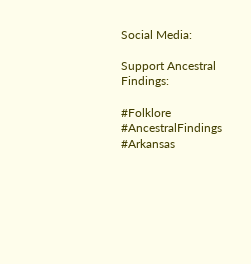Social Media:

Support Ancestral Findings:

#Folklore #AncestralFindings #Arkansas